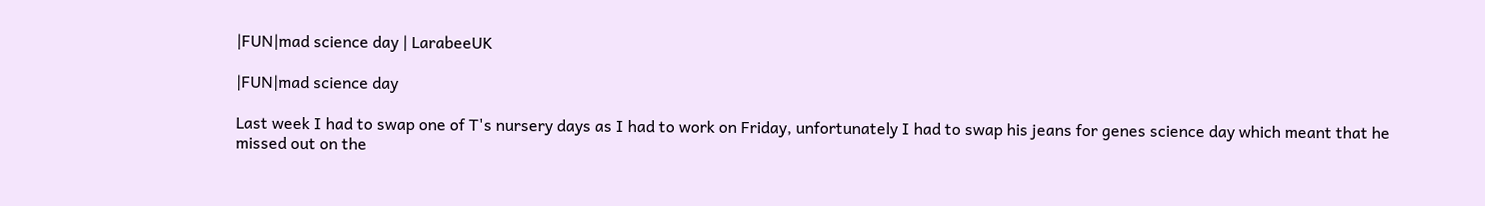|FUN|mad science day | LarabeeUK

|FUN|mad science day

Last week I had to swap one of T's nursery days as I had to work on Friday, unfortunately I had to swap his jeans for genes science day which meant that he missed out on the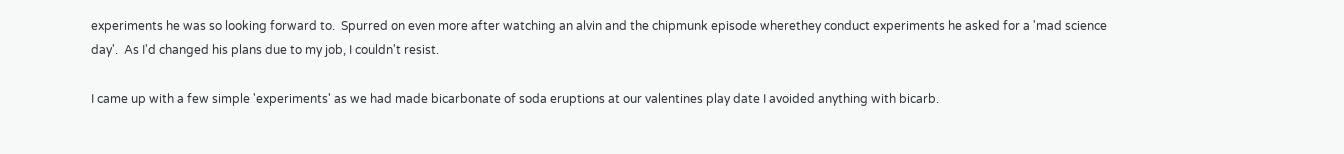experiments he was so looking forward to.  Spurred on even more after watching an alvin and the chipmunk episode wherethey conduct experiments he asked for a 'mad science day'.  As I'd changed his plans due to my job, I couldn't resist.

I came up with a few simple 'experiments' as we had made bicarbonate of soda eruptions at our valentines play date I avoided anything with bicarb.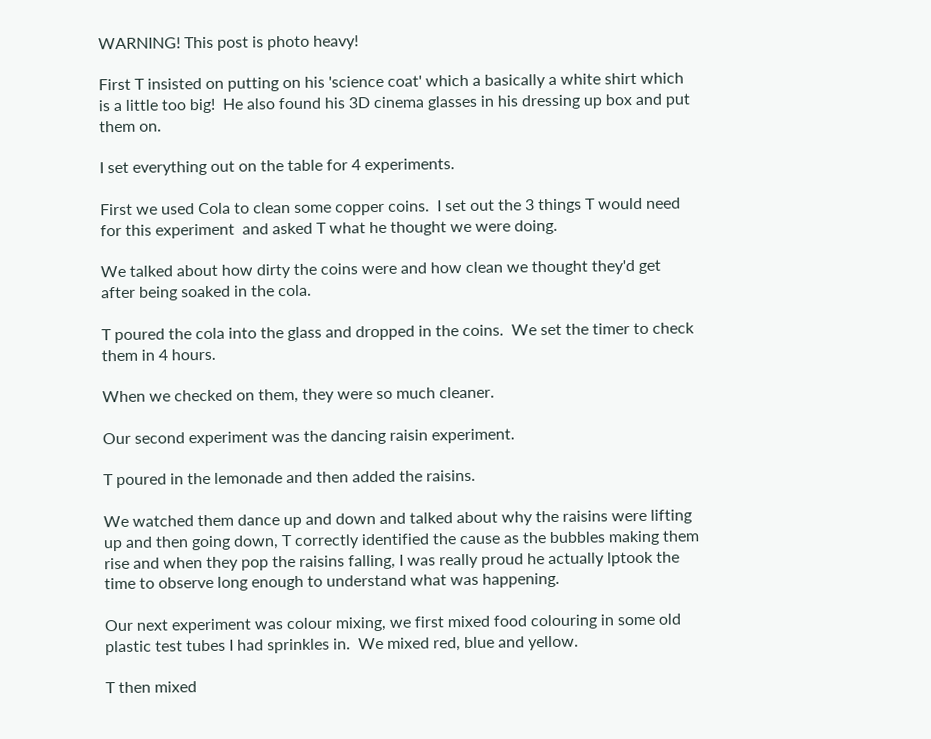WARNING! This post is photo heavy!

First T insisted on putting on his 'science coat' which a basically a white shirt which is a little too big!  He also found his 3D cinema glasses in his dressing up box and put them on.

I set everything out on the table for 4 experiments.

First we used Cola to clean some copper coins.  I set out the 3 things T would need for this experiment  and asked T what he thought we were doing.

We talked about how dirty the coins were and how clean we thought they'd get after being soaked in the cola.

T poured the cola into the glass and dropped in the coins.  We set the timer to check them in 4 hours.

When we checked on them, they were so much cleaner.

Our second experiment was the dancing raisin experiment.

T poured in the lemonade and then added the raisins.

We watched them dance up and down and talked about why the raisins were lifting up and then going down, T correctly identified the cause as the bubbles making them rise and when they pop the raisins falling, I was really proud he actually lptook the time to observe long enough to understand what was happening.

Our next experiment was colour mixing, we first mixed food colouring in some old plastic test tubes I had sprinkles in.  We mixed red, blue and yellow.

T then mixed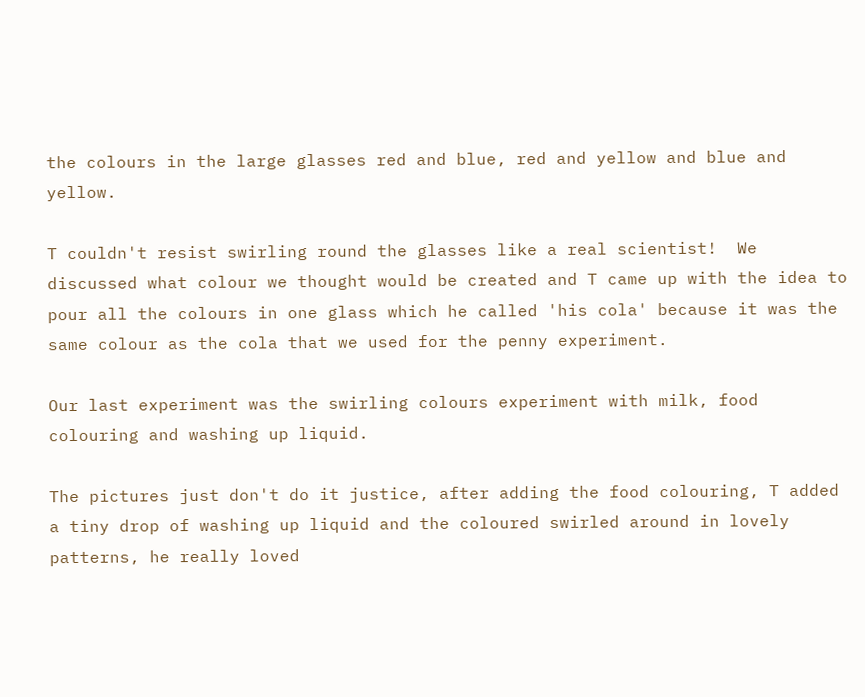the colours in the large glasses red and blue, red and yellow and blue and yellow.

T couldn't resist swirling round the glasses like a real scientist!  We discussed what colour we thought would be created and T came up with the idea to pour all the colours in one glass which he called 'his cola' because it was the same colour as the cola that we used for the penny experiment.

Our last experiment was the swirling colours experiment with milk, food colouring and washing up liquid.

The pictures just don't do it justice, after adding the food colouring, T added a tiny drop of washing up liquid and the coloured swirled around in lovely patterns, he really loved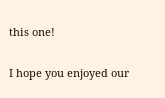this one!

I hope you enjoyed our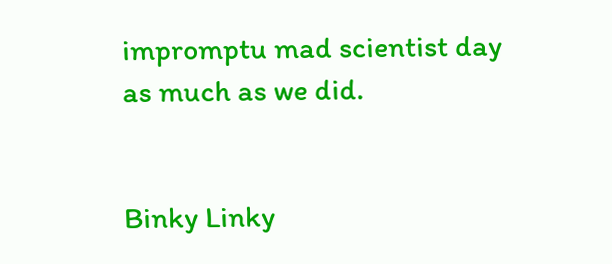impromptu mad scientist day as much as we did.


Binky Linky